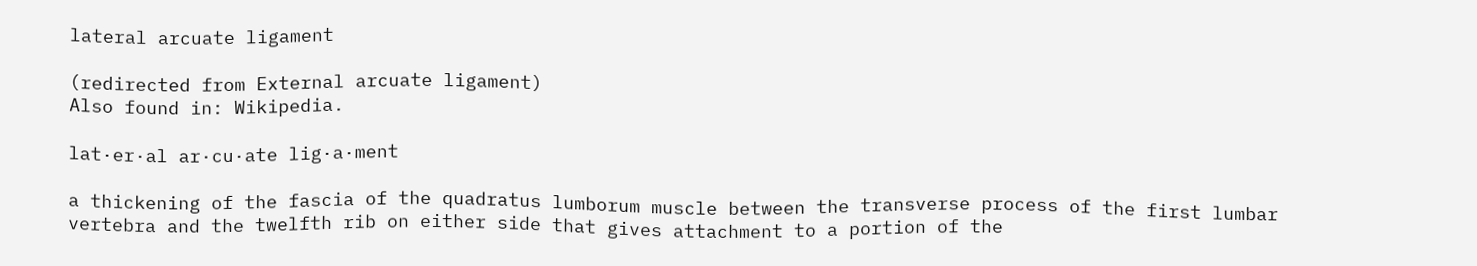lateral arcuate ligament

(redirected from External arcuate ligament)
Also found in: Wikipedia.

lat·er·al ar·cu·ate lig·a·ment

a thickening of the fascia of the quadratus lumborum muscle between the transverse process of the first lumbar vertebra and the twelfth rib on either side that gives attachment to a portion of the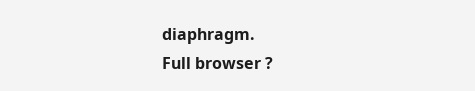diaphragm.
Full browser ?